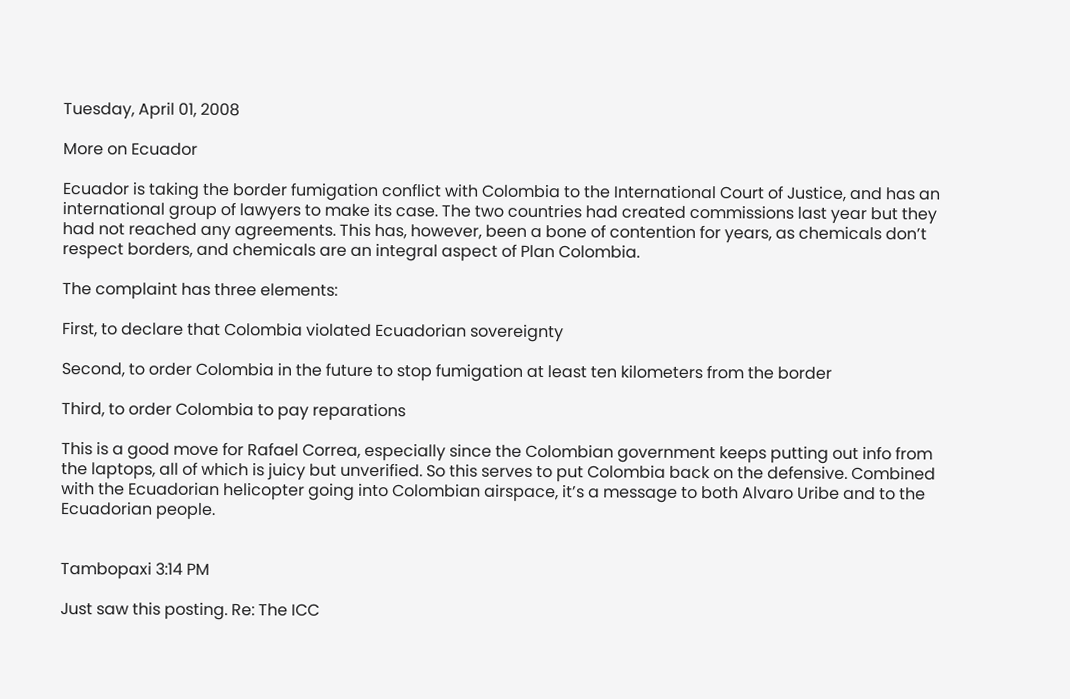Tuesday, April 01, 2008

More on Ecuador

Ecuador is taking the border fumigation conflict with Colombia to the International Court of Justice, and has an international group of lawyers to make its case. The two countries had created commissions last year but they had not reached any agreements. This has, however, been a bone of contention for years, as chemicals don’t respect borders, and chemicals are an integral aspect of Plan Colombia.

The complaint has three elements:

First, to declare that Colombia violated Ecuadorian sovereignty

Second, to order Colombia in the future to stop fumigation at least ten kilometers from the border

Third, to order Colombia to pay reparations

This is a good move for Rafael Correa, especially since the Colombian government keeps putting out info from the laptops, all of which is juicy but unverified. So this serves to put Colombia back on the defensive. Combined with the Ecuadorian helicopter going into Colombian airspace, it’s a message to both Alvaro Uribe and to the Ecuadorian people.


Tambopaxi 3:14 PM

Just saw this posting. Re: The ICC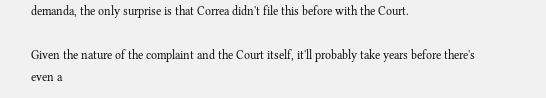demanda, the only surprise is that Correa didn't file this before with the Court.

Given the nature of the complaint and the Court itself, it'll probably take years before there's even a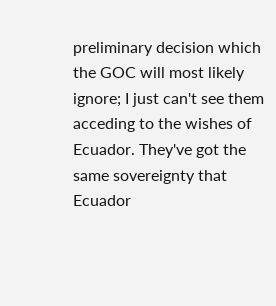preliminary decision which the GOC will most likely ignore; I just can't see them acceding to the wishes of Ecuador. They've got the same sovereignty that Ecuador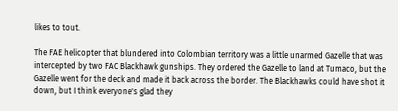likes to tout.

The FAE helicopter that blundered into Colombian territory was a little unarmed Gazelle that was intercepted by two FAC Blackhawk gunships. They ordered the Gazelle to land at Tumaco, but the Gazelle went for the deck and made it back across the border. The Blackhawks could have shot it down, but I think everyone's glad they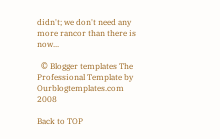didn't; we don't need any more rancor than there is now...

  © Blogger templates The Professional Template by Ourblogtemplates.com 2008

Back to TOP